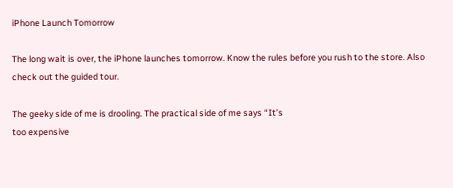iPhone Launch Tomorrow

The long wait is over, the iPhone launches tomorrow. Know the rules before you rush to the store. Also check out the guided tour.

The geeky side of me is drooling. The practical side of me says “It’s
too expensive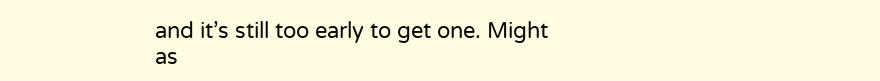and it’s still too early to get one. Might as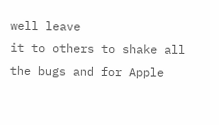well leave
it to others to shake all the bugs and for Apple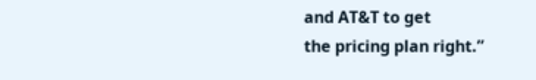and AT&T to get
the pricing plan right.”